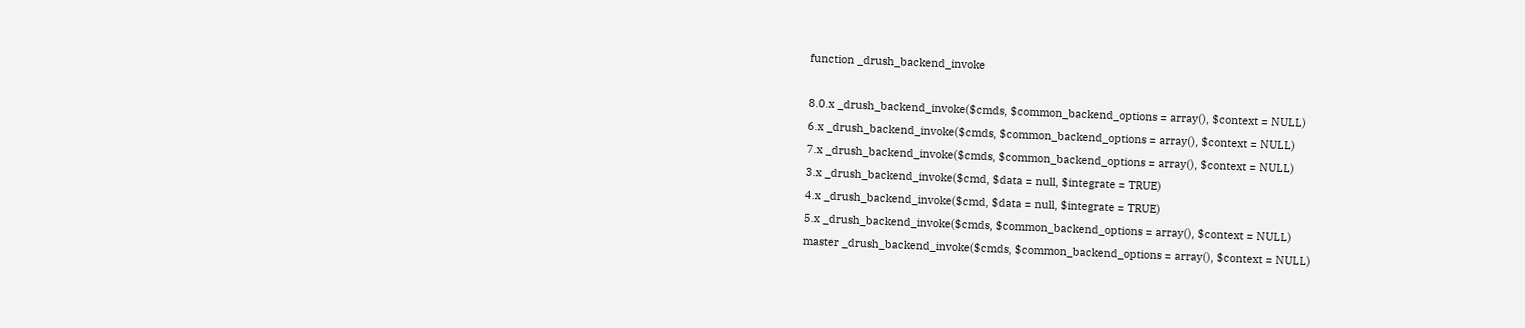function _drush_backend_invoke

8.0.x _drush_backend_invoke($cmds, $common_backend_options = array(), $context = NULL)
6.x _drush_backend_invoke($cmds, $common_backend_options = array(), $context = NULL)
7.x _drush_backend_invoke($cmds, $common_backend_options = array(), $context = NULL)
3.x _drush_backend_invoke($cmd, $data = null, $integrate = TRUE)
4.x _drush_backend_invoke($cmd, $data = null, $integrate = TRUE)
5.x _drush_backend_invoke($cmds, $common_backend_options = array(), $context = NULL)
master _drush_backend_invoke($cmds, $common_backend_options = array(), $context = NULL)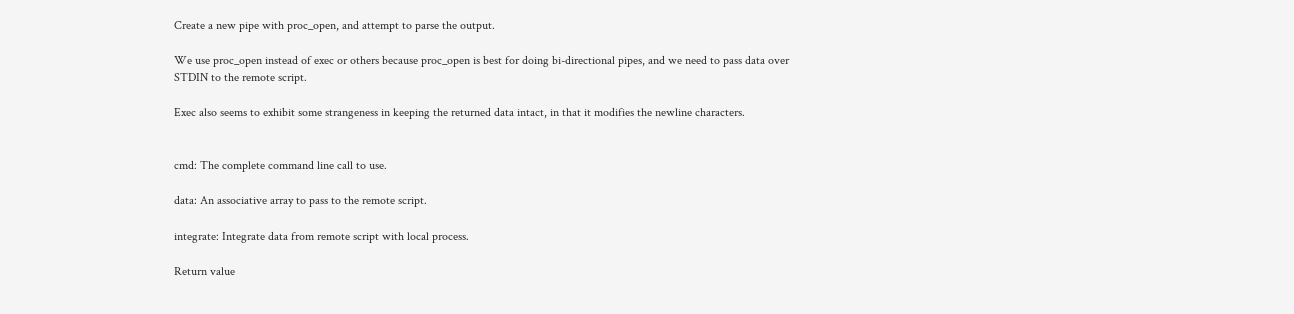Create a new pipe with proc_open, and attempt to parse the output.

We use proc_open instead of exec or others because proc_open is best for doing bi-directional pipes, and we need to pass data over STDIN to the remote script.

Exec also seems to exhibit some strangeness in keeping the returned data intact, in that it modifies the newline characters.


cmd: The complete command line call to use.

data: An associative array to pass to the remote script.

integrate: Integrate data from remote script with local process.

Return value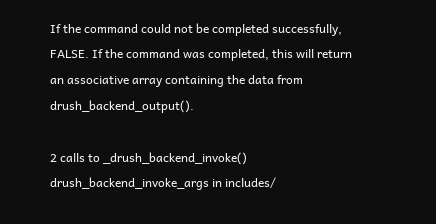If the command could not be completed successfully, FALSE. If the command was completed, this will return an associative array containing the data from drush_backend_output().

2 calls to _drush_backend_invoke()
drush_backend_invoke_args in includes/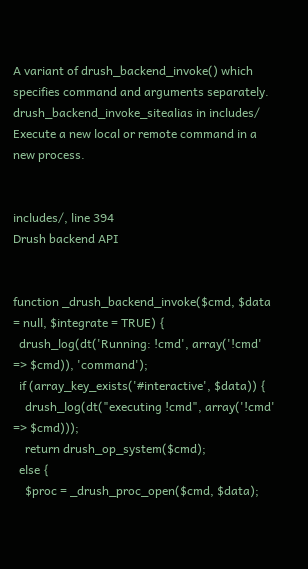A variant of drush_backend_invoke() which specifies command and arguments separately.
drush_backend_invoke_sitealias in includes/
Execute a new local or remote command in a new process.


includes/, line 394
Drush backend API


function _drush_backend_invoke($cmd, $data = null, $integrate = TRUE) {
  drush_log(dt('Running: !cmd', array('!cmd' => $cmd)), 'command');
  if (array_key_exists('#interactive', $data)) {
    drush_log(dt("executing !cmd", array('!cmd' => $cmd)));
    return drush_op_system($cmd);
  else {
    $proc = _drush_proc_open($cmd, $data);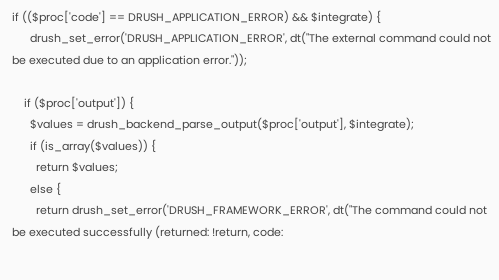if (($proc['code'] == DRUSH_APPLICATION_ERROR) && $integrate) {
      drush_set_error('DRUSH_APPLICATION_ERROR', dt("The external command could not be executed due to an application error."));

    if ($proc['output']) {
      $values = drush_backend_parse_output($proc['output'], $integrate);
      if (is_array($values)) {
        return $values;
      else {
        return drush_set_error('DRUSH_FRAMEWORK_ERROR', dt("The command could not be executed successfully (returned: !return, code: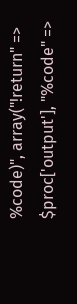%code)", array("!return" => $proc['output'], "%code" =>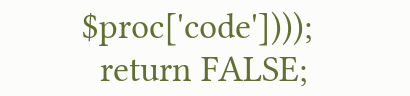$proc['code'])));
  return FALSE;